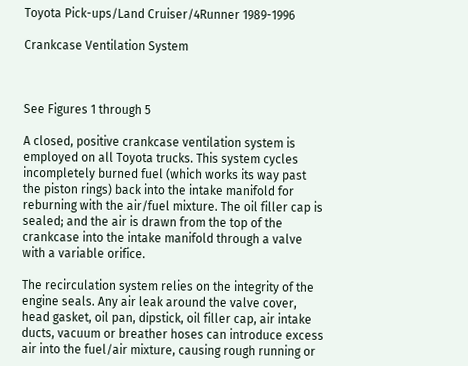Toyota Pick-ups/Land Cruiser/4Runner 1989-1996

Crankcase Ventilation System



See Figures 1 through 5

A closed, positive crankcase ventilation system is employed on all Toyota trucks. This system cycles incompletely burned fuel (which works its way past the piston rings) back into the intake manifold for reburning with the air/fuel mixture. The oil filler cap is sealed; and the air is drawn from the top of the crankcase into the intake manifold through a valve with a variable orifice.

The recirculation system relies on the integrity of the engine seals. Any air leak around the valve cover, head gasket, oil pan, dipstick, oil filler cap, air intake ducts, vacuum or breather hoses can introduce excess air into the fuel/air mixture, causing rough running or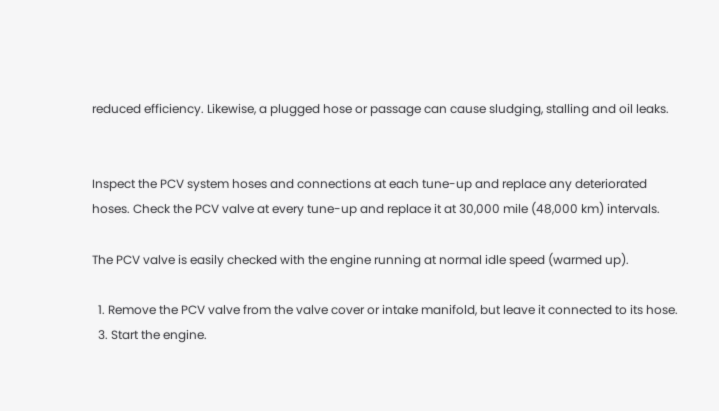reduced efficiency. Likewise, a plugged hose or passage can cause sludging, stalling and oil leaks.


Inspect the PCV system hoses and connections at each tune-up and replace any deteriorated hoses. Check the PCV valve at every tune-up and replace it at 30,000 mile (48,000 km) intervals.

The PCV valve is easily checked with the engine running at normal idle speed (warmed up).

  1. Remove the PCV valve from the valve cover or intake manifold, but leave it connected to its hose.
  3. Start the engine.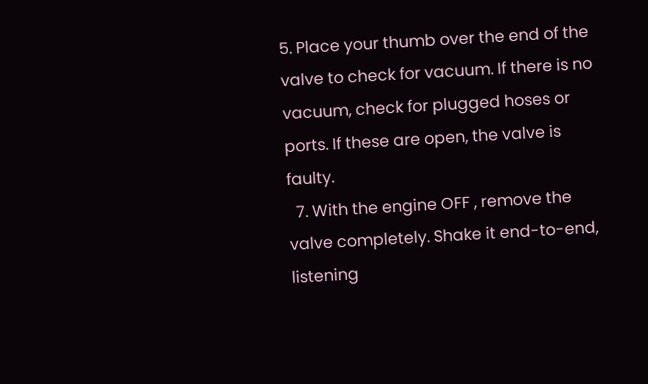5. Place your thumb over the end of the valve to check for vacuum. If there is no vacuum, check for plugged hoses or ports. If these are open, the valve is faulty.
  7. With the engine OFF , remove the valve completely. Shake it end-to-end, listening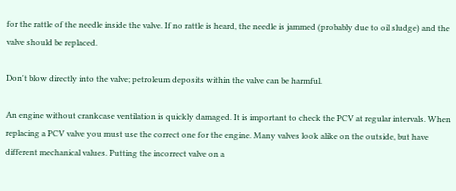for the rattle of the needle inside the valve. If no rattle is heard, the needle is jammed (probably due to oil sludge) and the valve should be replaced.

Don't blow directly into the valve; petroleum deposits within the valve can be harmful.

An engine without crankcase ventilation is quickly damaged. It is important to check the PCV at regular intervals. When replacing a PCV valve you must use the correct one for the engine. Many valves look alike on the outside, but have different mechanical values. Putting the incorrect valve on a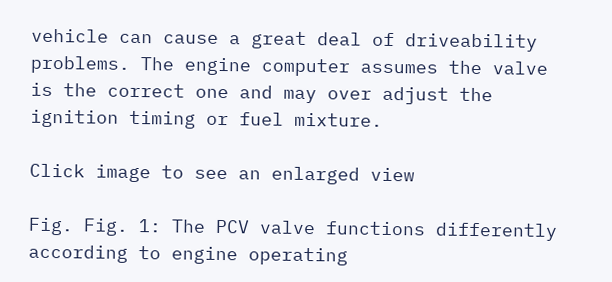vehicle can cause a great deal of driveability problems. The engine computer assumes the valve is the correct one and may over adjust the ignition timing or fuel mixture.

Click image to see an enlarged view

Fig. Fig. 1: The PCV valve functions differently according to engine operating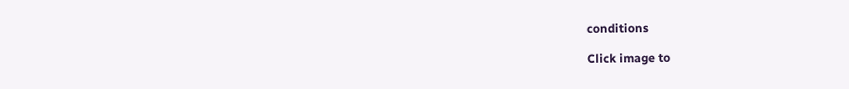conditions

Click image to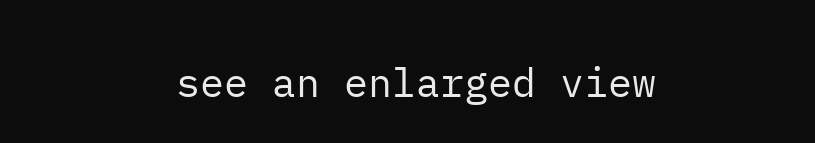see an enlarged view